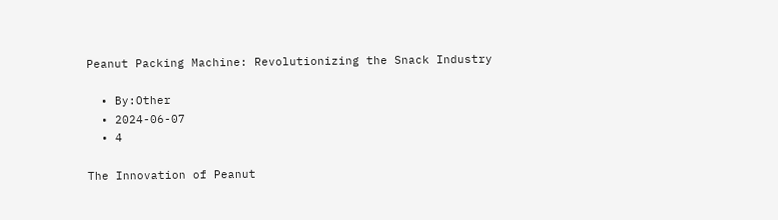Peanut Packing Machine: Revolutionizing the Snack Industry

  • By:Other
  • 2024-06-07
  • 4

The Innovation of Peanut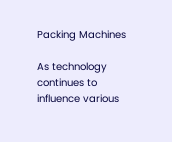Packing Machines

As technology continues to influence various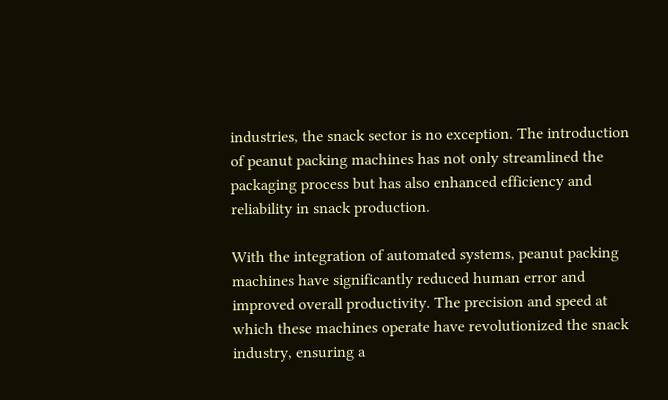industries, the snack sector is no exception. The introduction of peanut packing machines has not only streamlined the packaging process but has also enhanced efficiency and reliability in snack production.

With the integration of automated systems, peanut packing machines have significantly reduced human error and improved overall productivity. The precision and speed at which these machines operate have revolutionized the snack industry, ensuring a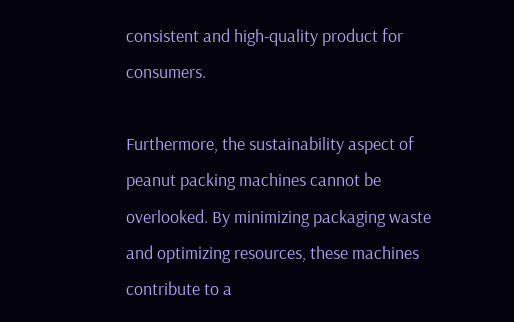consistent and high-quality product for consumers.

Furthermore, the sustainability aspect of peanut packing machines cannot be overlooked. By minimizing packaging waste and optimizing resources, these machines contribute to a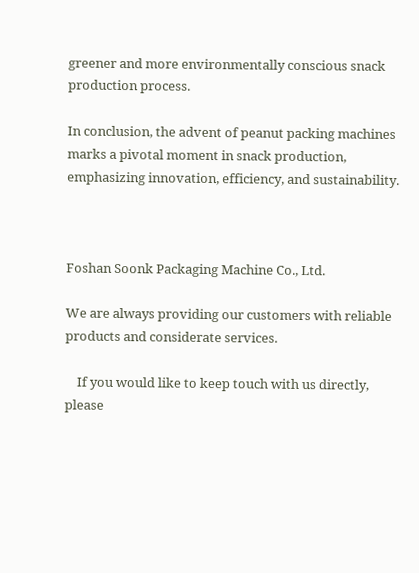greener and more environmentally conscious snack production process.

In conclusion, the advent of peanut packing machines marks a pivotal moment in snack production, emphasizing innovation, efficiency, and sustainability.



Foshan Soonk Packaging Machine Co., Ltd.

We are always providing our customers with reliable products and considerate services.

    If you would like to keep touch with us directly, please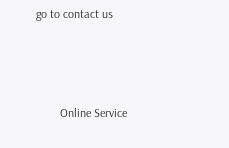go to contact us



        Online Service